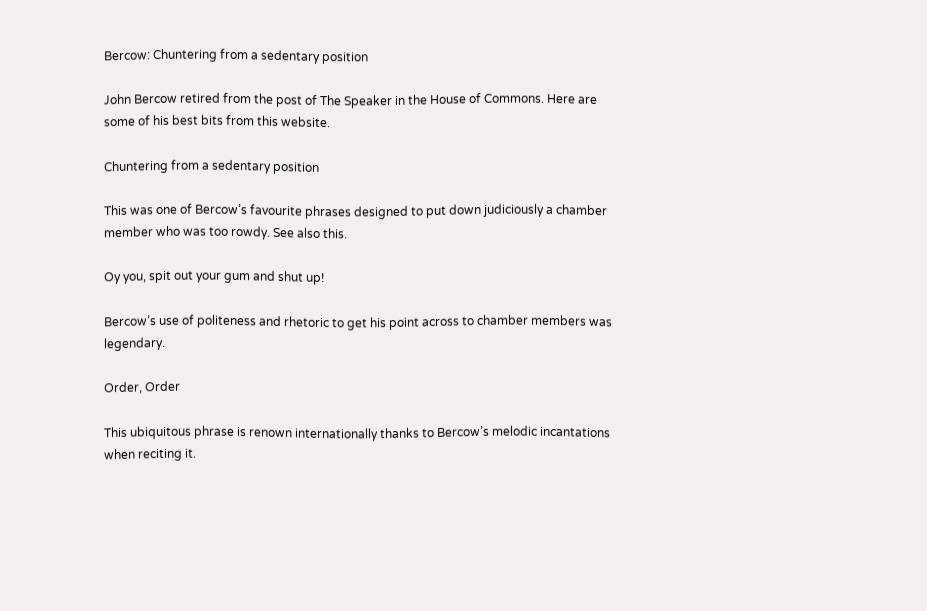Bercow: Chuntering from a sedentary position

John Bercow retired from the post of The Speaker in the House of Commons. Here are some of his best bits from this website.

Chuntering from a sedentary position

This was one of Bercow’s favourite phrases designed to put down judiciously a chamber member who was too rowdy. See also this.

Oy you, spit out your gum and shut up!

Bercow’s use of politeness and rhetoric to get his point across to chamber members was legendary.

Order, Order

This ubiquitous phrase is renown internationally thanks to Bercow’s melodic incantations when reciting it.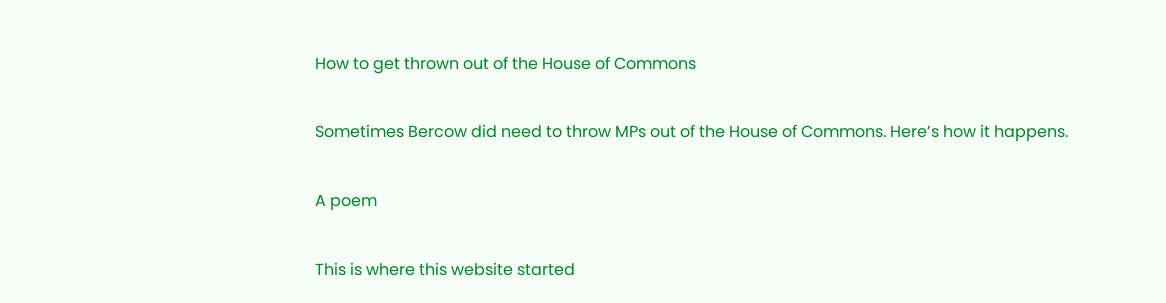How to get thrown out of the House of Commons

Sometimes Bercow did need to throw MPs out of the House of Commons. Here’s how it happens.

A poem

This is where this website started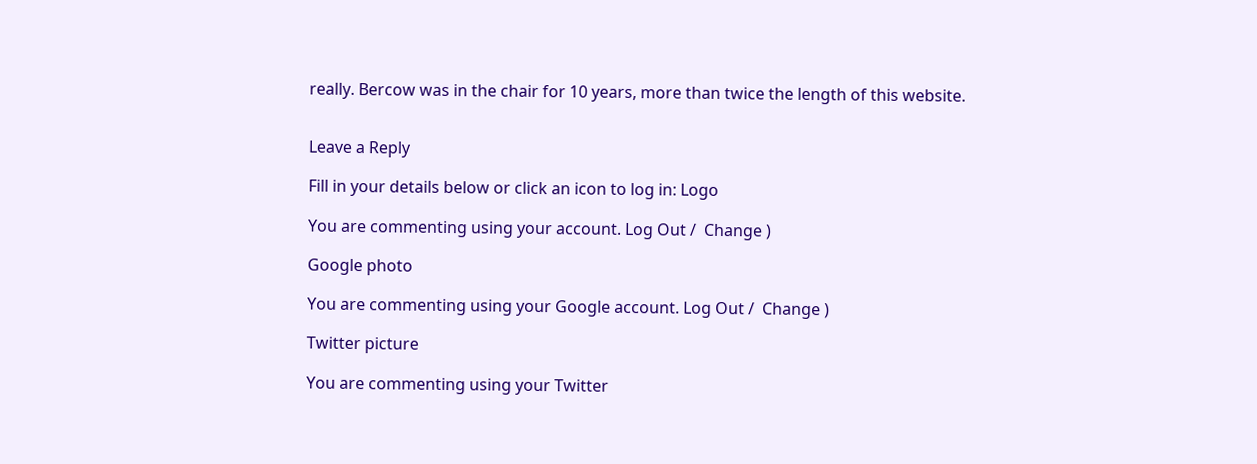really. Bercow was in the chair for 10 years, more than twice the length of this website.


Leave a Reply

Fill in your details below or click an icon to log in: Logo

You are commenting using your account. Log Out /  Change )

Google photo

You are commenting using your Google account. Log Out /  Change )

Twitter picture

You are commenting using your Twitter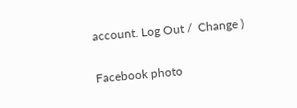account. Log Out /  Change )

Facebook photo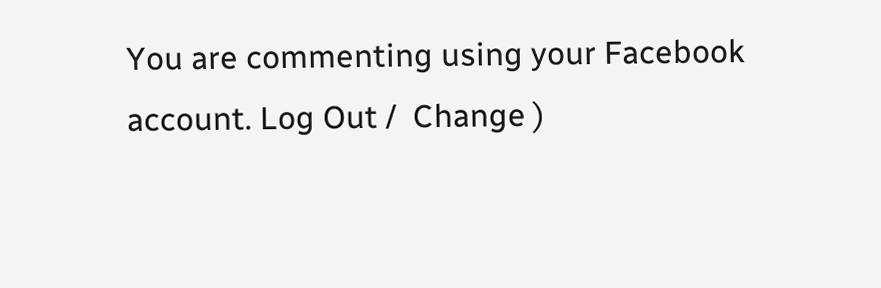You are commenting using your Facebook account. Log Out /  Change )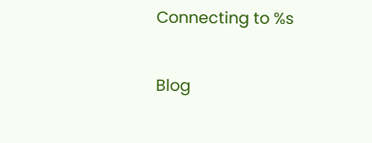Connecting to %s

Blog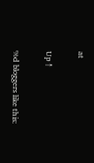at

Up ↑

%d bloggers like this: